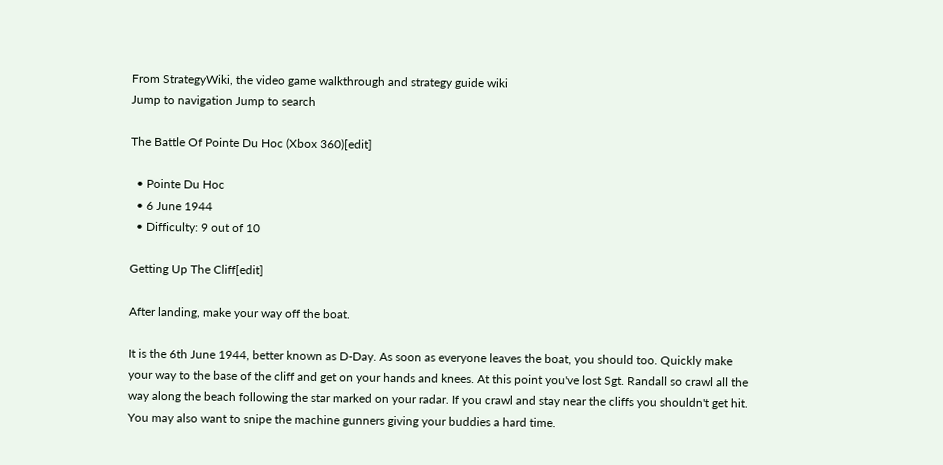From StrategyWiki, the video game walkthrough and strategy guide wiki
Jump to navigation Jump to search

The Battle Of Pointe Du Hoc (Xbox 360)[edit]

  • Pointe Du Hoc
  • 6 June 1944
  • Difficulty: 9 out of 10

Getting Up The Cliff[edit]

After landing, make your way off the boat.

It is the 6th June 1944, better known as D-Day. As soon as everyone leaves the boat, you should too. Quickly make your way to the base of the cliff and get on your hands and knees. At this point you've lost Sgt. Randall so crawl all the way along the beach following the star marked on your radar. If you crawl and stay near the cliffs you shouldn't get hit. You may also want to snipe the machine gunners giving your buddies a hard time.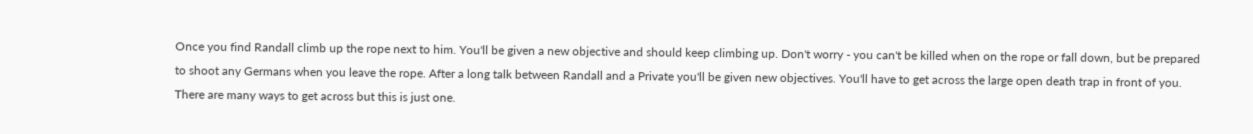Once you find Randall climb up the rope next to him. You'll be given a new objective and should keep climbing up. Don't worry - you can't be killed when on the rope or fall down, but be prepared to shoot any Germans when you leave the rope. After a long talk between Randall and a Private you'll be given new objectives. You'll have to get across the large open death trap in front of you. There are many ways to get across but this is just one.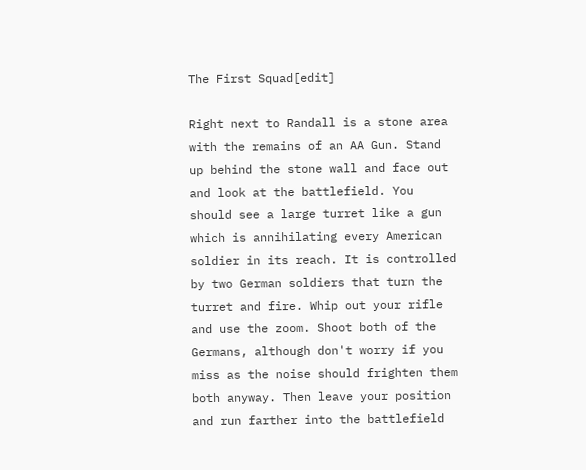The First Squad[edit]

Right next to Randall is a stone area with the remains of an AA Gun. Stand up behind the stone wall and face out and look at the battlefield. You should see a large turret like a gun which is annihilating every American soldier in its reach. It is controlled by two German soldiers that turn the turret and fire. Whip out your rifle and use the zoom. Shoot both of the Germans, although don't worry if you miss as the noise should frighten them both anyway. Then leave your position and run farther into the battlefield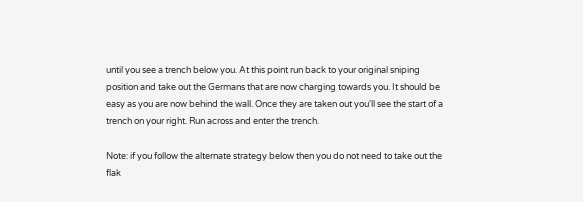until you see a trench below you. At this point run back to your original sniping position and take out the Germans that are now charging towards you. It should be easy as you are now behind the wall. Once they are taken out you'll see the start of a trench on your right. Run across and enter the trench.

Note: if you follow the alternate strategy below then you do not need to take out the flak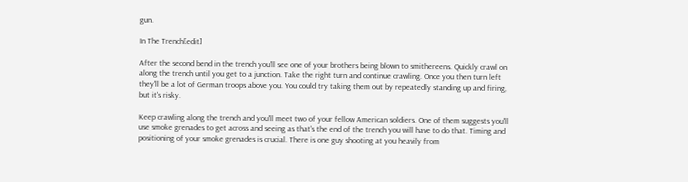gun.

In The Trench[edit]

After the second bend in the trench you'll see one of your brothers being blown to smithereens. Quickly crawl on along the trench until you get to a junction. Take the right turn and continue crawling. Once you then turn left they'll be a lot of German troops above you. You could try taking them out by repeatedly standing up and firing, but it's risky.

Keep crawling along the trench and you'll meet two of your fellow American soldiers. One of them suggests you'll use smoke grenades to get across and seeing as that's the end of the trench you will have to do that. Timing and positioning of your smoke grenades is crucial. There is one guy shooting at you heavily from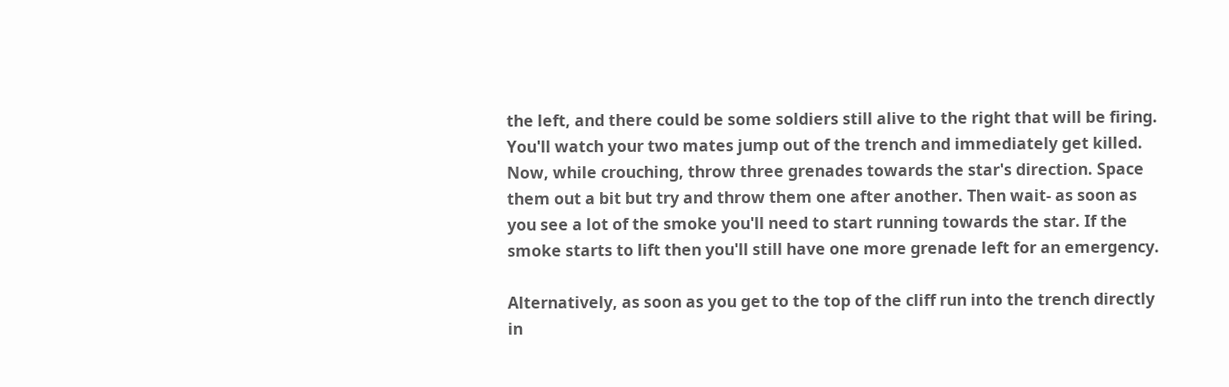the left, and there could be some soldiers still alive to the right that will be firing. You'll watch your two mates jump out of the trench and immediately get killed. Now, while crouching, throw three grenades towards the star's direction. Space them out a bit but try and throw them one after another. Then wait- as soon as you see a lot of the smoke you'll need to start running towards the star. If the smoke starts to lift then you'll still have one more grenade left for an emergency.

Alternatively, as soon as you get to the top of the cliff run into the trench directly in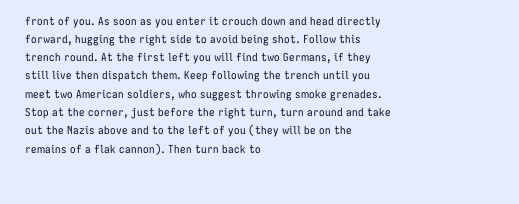front of you. As soon as you enter it crouch down and head directly forward, hugging the right side to avoid being shot. Follow this trench round. At the first left you will find two Germans, if they still live then dispatch them. Keep following the trench until you meet two American soldiers, who suggest throwing smoke grenades. Stop at the corner, just before the right turn, turn around and take out the Nazis above and to the left of you (they will be on the remains of a flak cannon). Then turn back to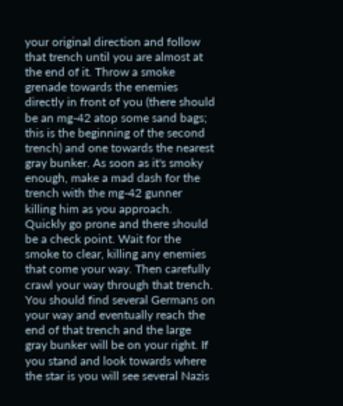your original direction and follow that trench until you are almost at the end of it. Throw a smoke grenade towards the enemies directly in front of you (there should be an mg-42 atop some sand bags; this is the beginning of the second trench) and one towards the nearest gray bunker. As soon as it's smoky enough, make a mad dash for the trench with the mg-42 gunner killing him as you approach. Quickly go prone and there should be a check point. Wait for the smoke to clear, killing any enemies that come your way. Then carefully crawl your way through that trench. You should find several Germans on your way and eventually reach the end of that trench and the large gray bunker will be on your right. If you stand and look towards where the star is you will see several Nazis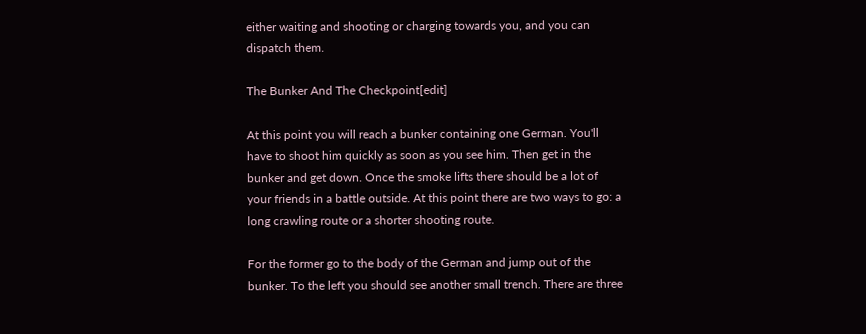either waiting and shooting or charging towards you, and you can dispatch them.

The Bunker And The Checkpoint[edit]

At this point you will reach a bunker containing one German. You'll have to shoot him quickly as soon as you see him. Then get in the bunker and get down. Once the smoke lifts there should be a lot of your friends in a battle outside. At this point there are two ways to go: a long crawling route or a shorter shooting route.

For the former go to the body of the German and jump out of the bunker. To the left you should see another small trench. There are three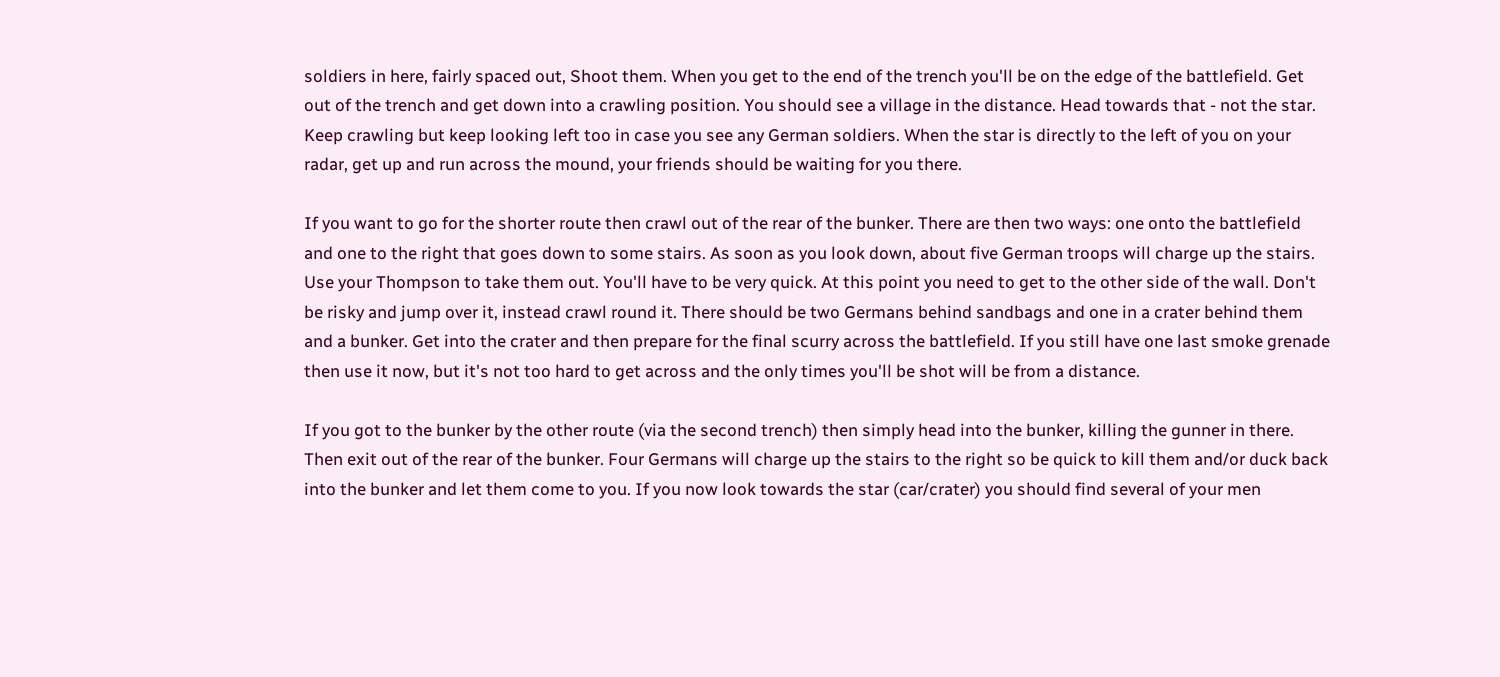soldiers in here, fairly spaced out, Shoot them. When you get to the end of the trench you'll be on the edge of the battlefield. Get out of the trench and get down into a crawling position. You should see a village in the distance. Head towards that - not the star. Keep crawling but keep looking left too in case you see any German soldiers. When the star is directly to the left of you on your radar, get up and run across the mound, your friends should be waiting for you there.

If you want to go for the shorter route then crawl out of the rear of the bunker. There are then two ways: one onto the battlefield and one to the right that goes down to some stairs. As soon as you look down, about five German troops will charge up the stairs. Use your Thompson to take them out. You'll have to be very quick. At this point you need to get to the other side of the wall. Don't be risky and jump over it, instead crawl round it. There should be two Germans behind sandbags and one in a crater behind them and a bunker. Get into the crater and then prepare for the final scurry across the battlefield. If you still have one last smoke grenade then use it now, but it's not too hard to get across and the only times you'll be shot will be from a distance.

If you got to the bunker by the other route (via the second trench) then simply head into the bunker, killing the gunner in there. Then exit out of the rear of the bunker. Four Germans will charge up the stairs to the right so be quick to kill them and/or duck back into the bunker and let them come to you. If you now look towards the star (car/crater) you should find several of your men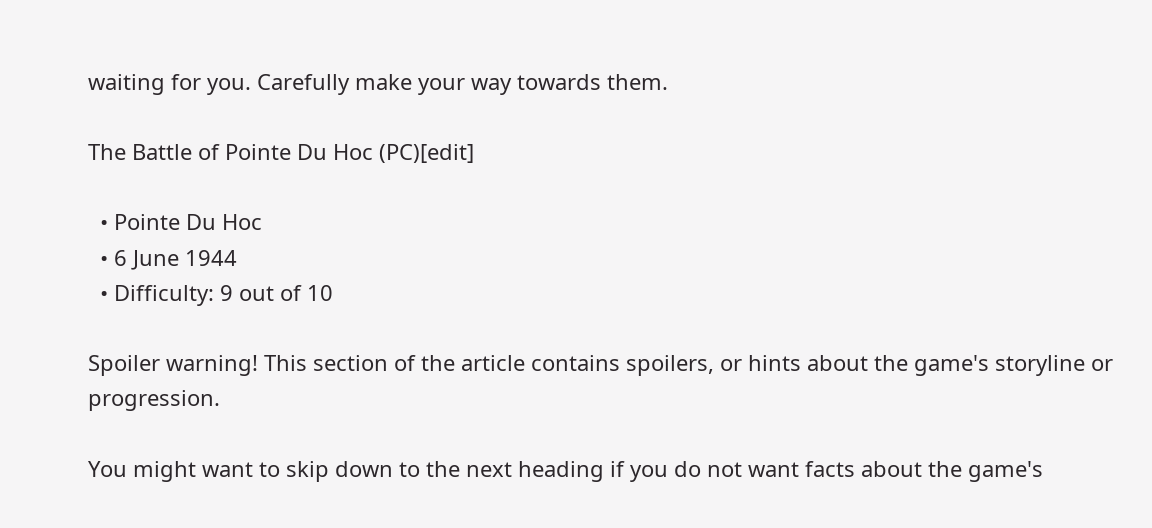waiting for you. Carefully make your way towards them.

The Battle of Pointe Du Hoc (PC)[edit]

  • Pointe Du Hoc
  • 6 June 1944
  • Difficulty: 9 out of 10

Spoiler warning! This section of the article contains spoilers, or hints about the game's storyline or progression.

You might want to skip down to the next heading if you do not want facts about the game's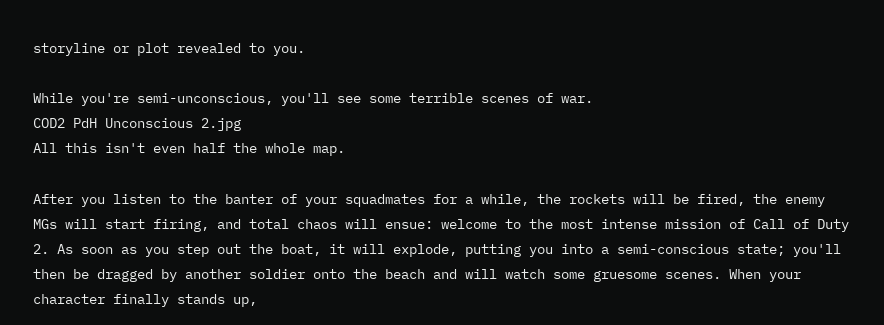storyline or plot revealed to you.

While you're semi-unconscious, you'll see some terrible scenes of war.
COD2 PdH Unconscious 2.jpg
All this isn't even half the whole map.

After you listen to the banter of your squadmates for a while, the rockets will be fired, the enemy MGs will start firing, and total chaos will ensue: welcome to the most intense mission of Call of Duty 2. As soon as you step out the boat, it will explode, putting you into a semi-conscious state; you'll then be dragged by another soldier onto the beach and will watch some gruesome scenes. When your character finally stands up,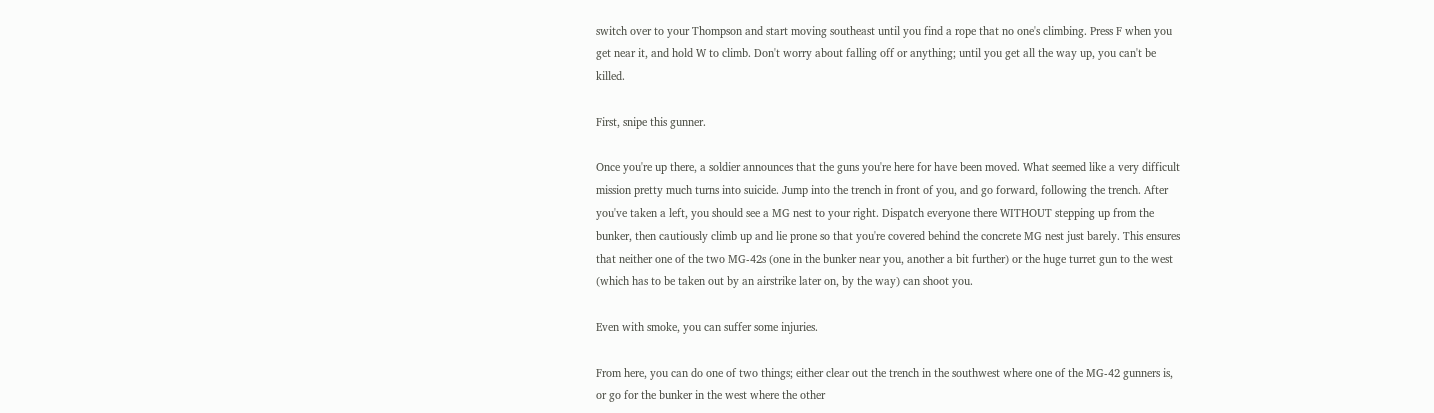switch over to your Thompson and start moving southeast until you find a rope that no one's climbing. Press F when you get near it, and hold W to climb. Don't worry about falling off or anything; until you get all the way up, you can't be killed.

First, snipe this gunner.

Once you're up there, a soldier announces that the guns you're here for have been moved. What seemed like a very difficult mission pretty much turns into suicide. Jump into the trench in front of you, and go forward, following the trench. After you've taken a left, you should see a MG nest to your right. Dispatch everyone there WITHOUT stepping up from the bunker, then cautiously climb up and lie prone so that you're covered behind the concrete MG nest just barely. This ensures that neither one of the two MG-42s (one in the bunker near you, another a bit further) or the huge turret gun to the west (which has to be taken out by an airstrike later on, by the way) can shoot you.

Even with smoke, you can suffer some injuries.

From here, you can do one of two things; either clear out the trench in the southwest where one of the MG-42 gunners is, or go for the bunker in the west where the other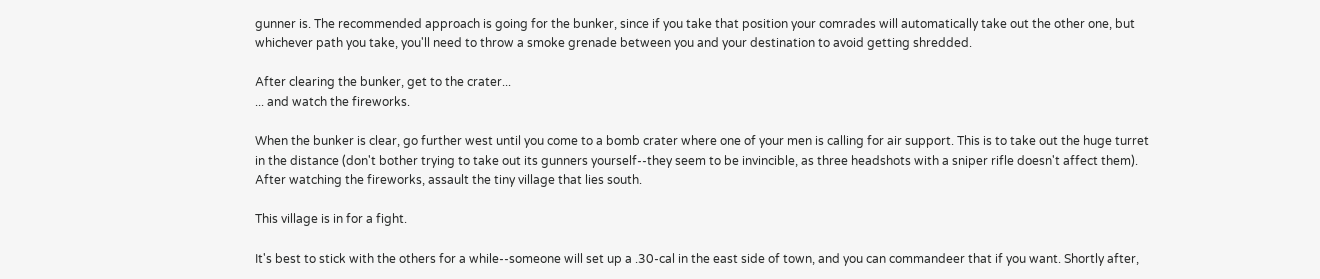gunner is. The recommended approach is going for the bunker, since if you take that position your comrades will automatically take out the other one, but whichever path you take, you'll need to throw a smoke grenade between you and your destination to avoid getting shredded.

After clearing the bunker, get to the crater...
... and watch the fireworks.

When the bunker is clear, go further west until you come to a bomb crater where one of your men is calling for air support. This is to take out the huge turret in the distance (don't bother trying to take out its gunners yourself--they seem to be invincible, as three headshots with a sniper rifle doesn't affect them). After watching the fireworks, assault the tiny village that lies south.

This village is in for a fight.

It's best to stick with the others for a while--someone will set up a .30-cal in the east side of town, and you can commandeer that if you want. Shortly after,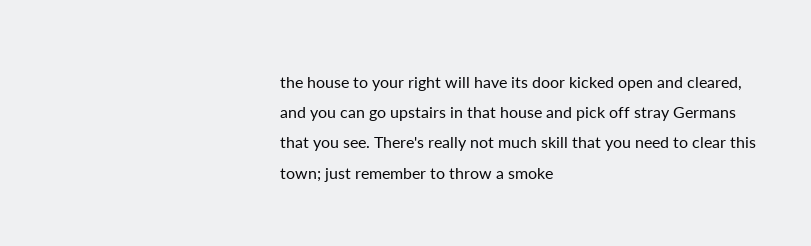the house to your right will have its door kicked open and cleared, and you can go upstairs in that house and pick off stray Germans that you see. There's really not much skill that you need to clear this town; just remember to throw a smoke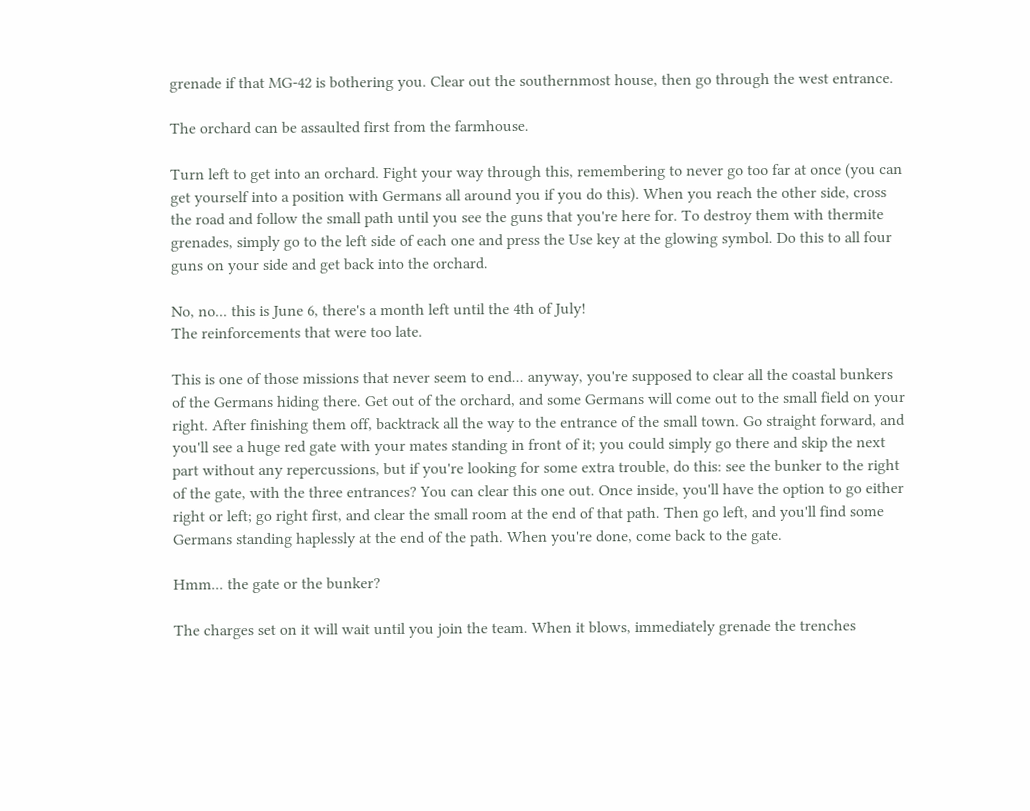grenade if that MG-42 is bothering you. Clear out the southernmost house, then go through the west entrance.

The orchard can be assaulted first from the farmhouse.

Turn left to get into an orchard. Fight your way through this, remembering to never go too far at once (you can get yourself into a position with Germans all around you if you do this). When you reach the other side, cross the road and follow the small path until you see the guns that you're here for. To destroy them with thermite grenades, simply go to the left side of each one and press the Use key at the glowing symbol. Do this to all four guns on your side and get back into the orchard.

No, no... this is June 6, there's a month left until the 4th of July!
The reinforcements that were too late.

This is one of those missions that never seem to end... anyway, you're supposed to clear all the coastal bunkers of the Germans hiding there. Get out of the orchard, and some Germans will come out to the small field on your right. After finishing them off, backtrack all the way to the entrance of the small town. Go straight forward, and you'll see a huge red gate with your mates standing in front of it; you could simply go there and skip the next part without any repercussions, but if you're looking for some extra trouble, do this: see the bunker to the right of the gate, with the three entrances? You can clear this one out. Once inside, you'll have the option to go either right or left; go right first, and clear the small room at the end of that path. Then go left, and you'll find some Germans standing haplessly at the end of the path. When you're done, come back to the gate.

Hmm... the gate or the bunker?

The charges set on it will wait until you join the team. When it blows, immediately grenade the trenches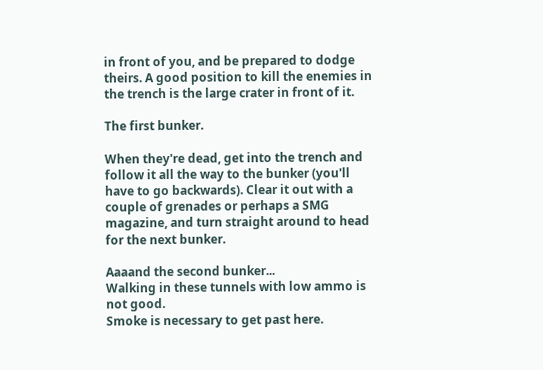in front of you, and be prepared to dodge theirs. A good position to kill the enemies in the trench is the large crater in front of it.

The first bunker.

When they're dead, get into the trench and follow it all the way to the bunker (you'll have to go backwards). Clear it out with a couple of grenades or perhaps a SMG magazine, and turn straight around to head for the next bunker.

Aaaand the second bunker...
Walking in these tunnels with low ammo is not good.
Smoke is necessary to get past here.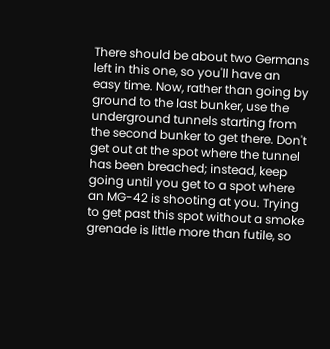There should be about two Germans left in this one, so you'll have an easy time. Now, rather than going by ground to the last bunker, use the underground tunnels starting from the second bunker to get there. Don't get out at the spot where the tunnel has been breached; instead, keep going until you get to a spot where an MG-42 is shooting at you. Trying to get past this spot without a smoke grenade is little more than futile, so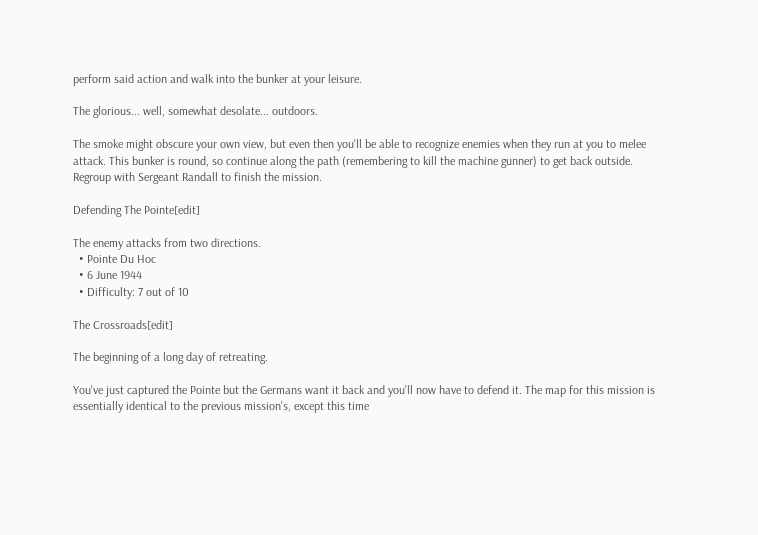perform said action and walk into the bunker at your leisure.

The glorious... well, somewhat desolate... outdoors.

The smoke might obscure your own view, but even then you'll be able to recognize enemies when they run at you to melee attack. This bunker is round, so continue along the path (remembering to kill the machine gunner) to get back outside. Regroup with Sergeant Randall to finish the mission.

Defending The Pointe[edit]

The enemy attacks from two directions.
  • Pointe Du Hoc
  • 6 June 1944
  • Difficulty: 7 out of 10

The Crossroads[edit]

The beginning of a long day of retreating.

You've just captured the Pointe but the Germans want it back and you'll now have to defend it. The map for this mission is essentially identical to the previous mission's, except this time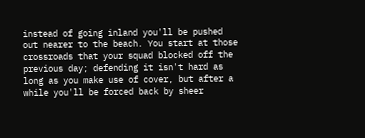instead of going inland you'll be pushed out nearer to the beach. You start at those crossroads that your squad blocked off the previous day; defending it isn't hard as long as you make use of cover, but after a while you'll be forced back by sheer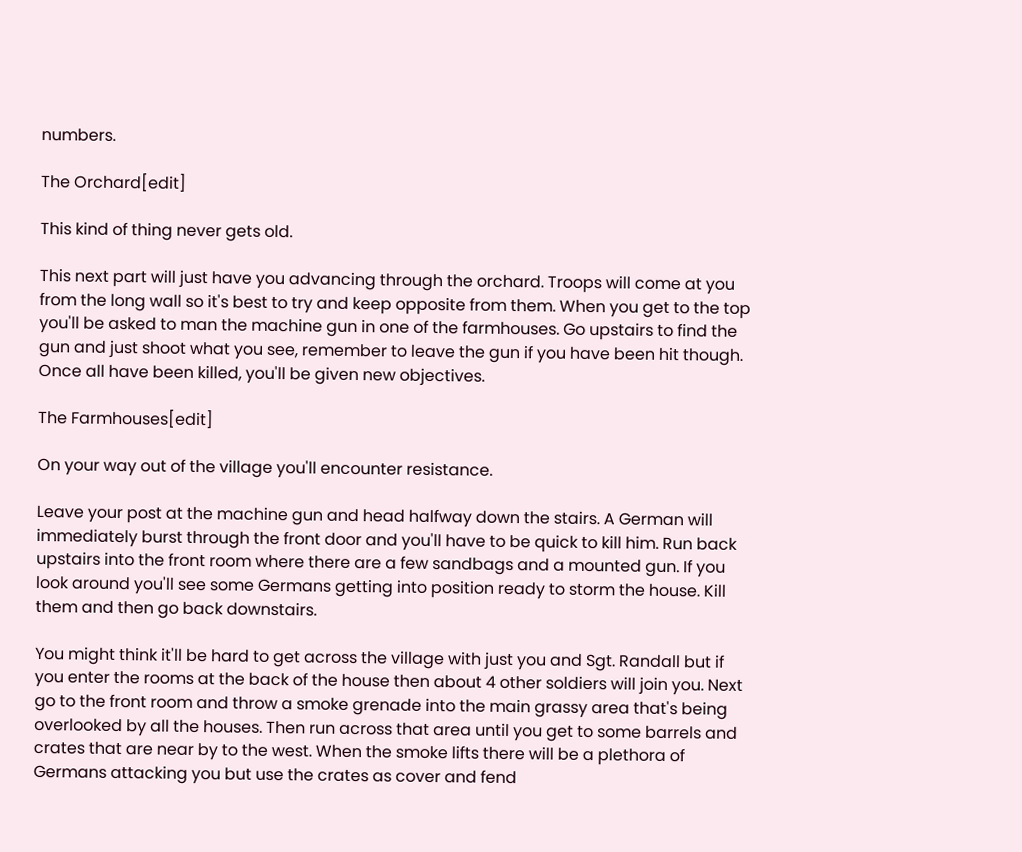numbers.

The Orchard[edit]

This kind of thing never gets old.

This next part will just have you advancing through the orchard. Troops will come at you from the long wall so it's best to try and keep opposite from them. When you get to the top you'll be asked to man the machine gun in one of the farmhouses. Go upstairs to find the gun and just shoot what you see, remember to leave the gun if you have been hit though. Once all have been killed, you'll be given new objectives.

The Farmhouses[edit]

On your way out of the village you'll encounter resistance.

Leave your post at the machine gun and head halfway down the stairs. A German will immediately burst through the front door and you'll have to be quick to kill him. Run back upstairs into the front room where there are a few sandbags and a mounted gun. If you look around you'll see some Germans getting into position ready to storm the house. Kill them and then go back downstairs.

You might think it'll be hard to get across the village with just you and Sgt. Randall but if you enter the rooms at the back of the house then about 4 other soldiers will join you. Next go to the front room and throw a smoke grenade into the main grassy area that's being overlooked by all the houses. Then run across that area until you get to some barrels and crates that are near by to the west. When the smoke lifts there will be a plethora of Germans attacking you but use the crates as cover and fend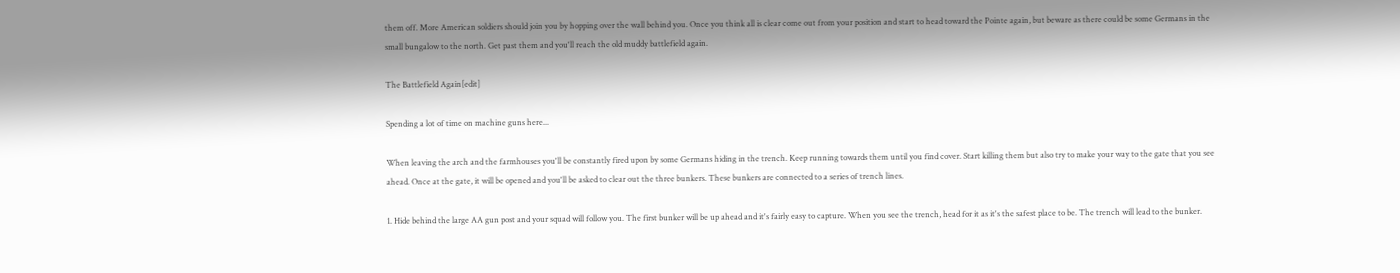them off. More American soldiers should join you by hopping over the wall behind you. Once you think all is clear come out from your position and start to head toward the Pointe again, but beware as there could be some Germans in the small bungalow to the north. Get past them and you'll reach the old muddy battlefield again.

The Battlefield Again[edit]

Spending a lot of time on machine guns here...

When leaving the arch and the farmhouses you'll be constantly fired upon by some Germans hiding in the trench. Keep running towards them until you find cover. Start killing them but also try to make your way to the gate that you see ahead. Once at the gate, it will be opened and you'll be asked to clear out the three bunkers. These bunkers are connected to a series of trench lines.

1. Hide behind the large AA gun post and your squad will follow you. The first bunker will be up ahead and it's fairly easy to capture. When you see the trench, head for it as it's the safest place to be. The trench will lead to the bunker.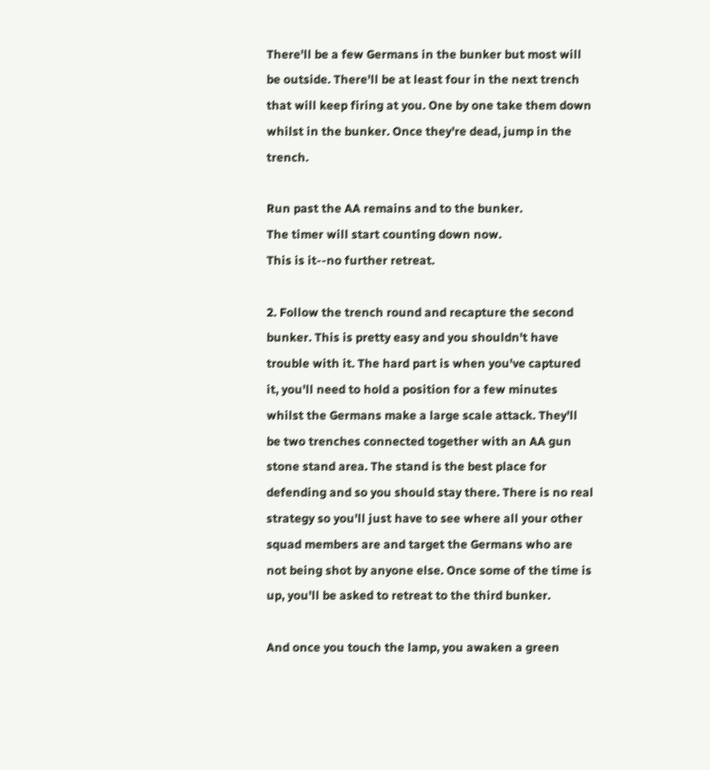There'll be a few Germans in the bunker but most will be outside. There'll be at least four in the next trench that will keep firing at you. One by one take them down whilst in the bunker. Once they're dead, jump in the trench.

Run past the AA remains and to the bunker.
The timer will start counting down now.
This is it--no further retreat.

2. Follow the trench round and recapture the second bunker. This is pretty easy and you shouldn't have trouble with it. The hard part is when you've captured it, you'll need to hold a position for a few minutes whilst the Germans make a large scale attack. They'll be two trenches connected together with an AA gun stone stand area. The stand is the best place for defending and so you should stay there. There is no real strategy so you'll just have to see where all your other squad members are and target the Germans who are not being shot by anyone else. Once some of the time is up, you'll be asked to retreat to the third bunker.

And once you touch the lamp, you awaken a green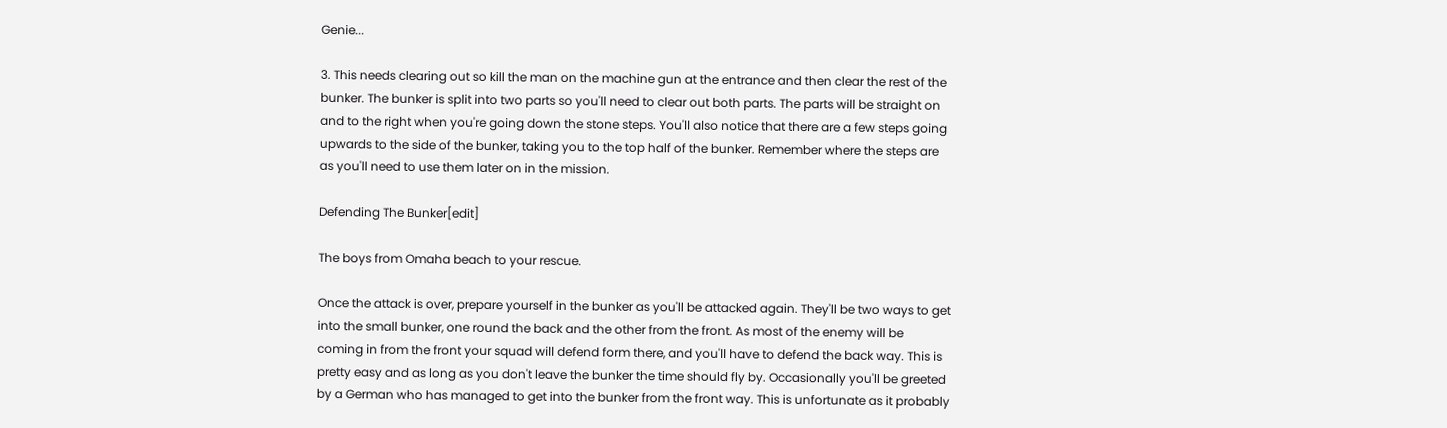Genie...

3. This needs clearing out so kill the man on the machine gun at the entrance and then clear the rest of the bunker. The bunker is split into two parts so you'll need to clear out both parts. The parts will be straight on and to the right when you're going down the stone steps. You'll also notice that there are a few steps going upwards to the side of the bunker, taking you to the top half of the bunker. Remember where the steps are as you'll need to use them later on in the mission.

Defending The Bunker[edit]

The boys from Omaha beach to your rescue.

Once the attack is over, prepare yourself in the bunker as you'll be attacked again. They'll be two ways to get into the small bunker, one round the back and the other from the front. As most of the enemy will be coming in from the front your squad will defend form there, and you'll have to defend the back way. This is pretty easy and as long as you don't leave the bunker the time should fly by. Occasionally you'll be greeted by a German who has managed to get into the bunker from the front way. This is unfortunate as it probably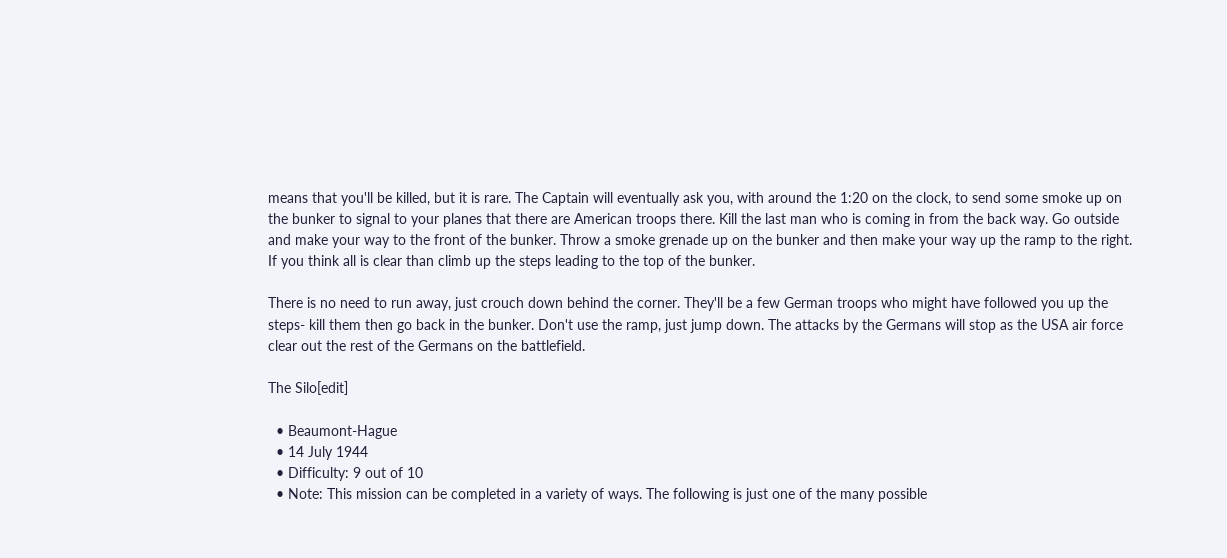means that you'll be killed, but it is rare. The Captain will eventually ask you, with around the 1:20 on the clock, to send some smoke up on the bunker to signal to your planes that there are American troops there. Kill the last man who is coming in from the back way. Go outside and make your way to the front of the bunker. Throw a smoke grenade up on the bunker and then make your way up the ramp to the right. If you think all is clear than climb up the steps leading to the top of the bunker.

There is no need to run away, just crouch down behind the corner. They'll be a few German troops who might have followed you up the steps- kill them then go back in the bunker. Don't use the ramp, just jump down. The attacks by the Germans will stop as the USA air force clear out the rest of the Germans on the battlefield.

The Silo[edit]

  • Beaumont-Hague
  • 14 July 1944
  • Difficulty: 9 out of 10
  • Note: This mission can be completed in a variety of ways. The following is just one of the many possible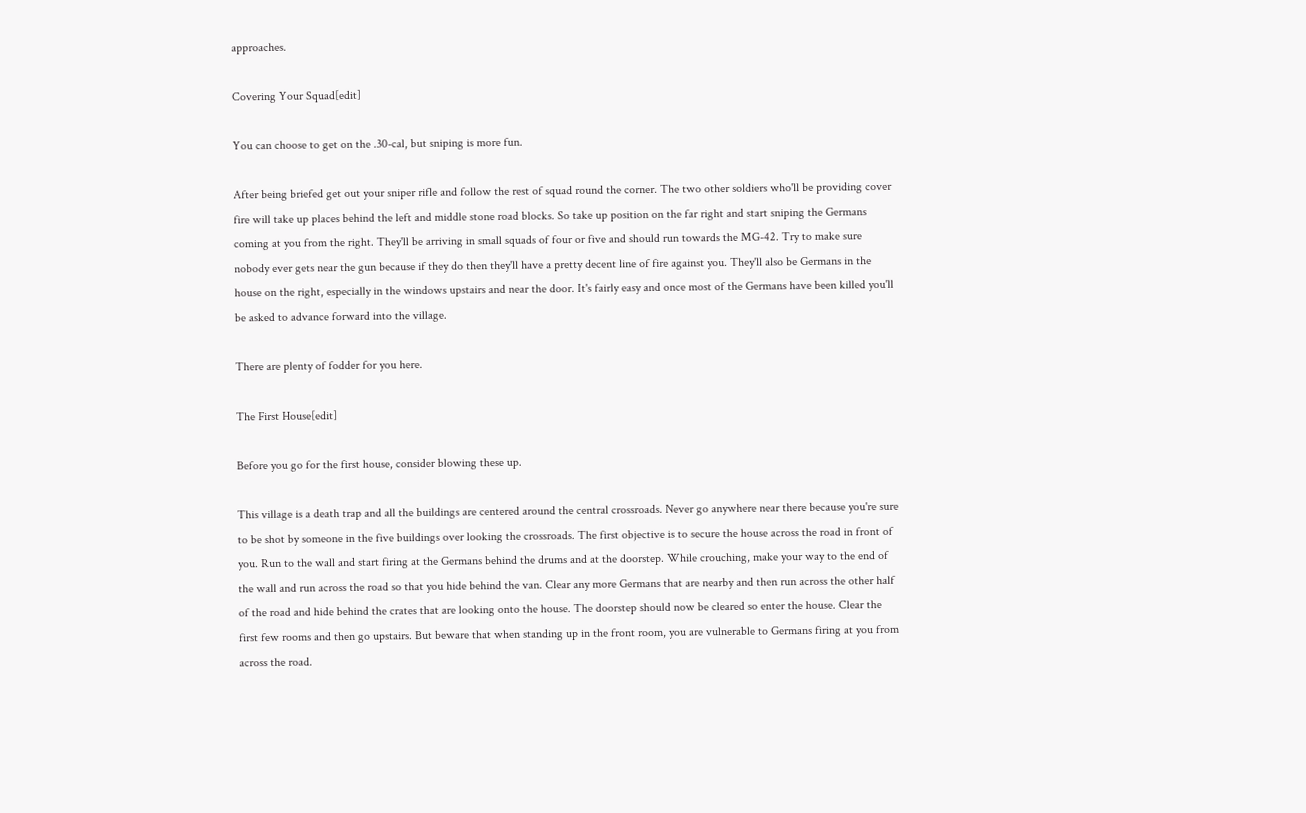approaches.

Covering Your Squad[edit]

You can choose to get on the .30-cal, but sniping is more fun.

After being briefed get out your sniper rifle and follow the rest of squad round the corner. The two other soldiers who'll be providing cover fire will take up places behind the left and middle stone road blocks. So take up position on the far right and start sniping the Germans coming at you from the right. They'll be arriving in small squads of four or five and should run towards the MG-42. Try to make sure nobody ever gets near the gun because if they do then they'll have a pretty decent line of fire against you. They'll also be Germans in the house on the right, especially in the windows upstairs and near the door. It's fairly easy and once most of the Germans have been killed you'll be asked to advance forward into the village.

There are plenty of fodder for you here.

The First House[edit]

Before you go for the first house, consider blowing these up.

This village is a death trap and all the buildings are centered around the central crossroads. Never go anywhere near there because you're sure to be shot by someone in the five buildings over looking the crossroads. The first objective is to secure the house across the road in front of you. Run to the wall and start firing at the Germans behind the drums and at the doorstep. While crouching, make your way to the end of the wall and run across the road so that you hide behind the van. Clear any more Germans that are nearby and then run across the other half of the road and hide behind the crates that are looking onto the house. The doorstep should now be cleared so enter the house. Clear the first few rooms and then go upstairs. But beware that when standing up in the front room, you are vulnerable to Germans firing at you from across the road.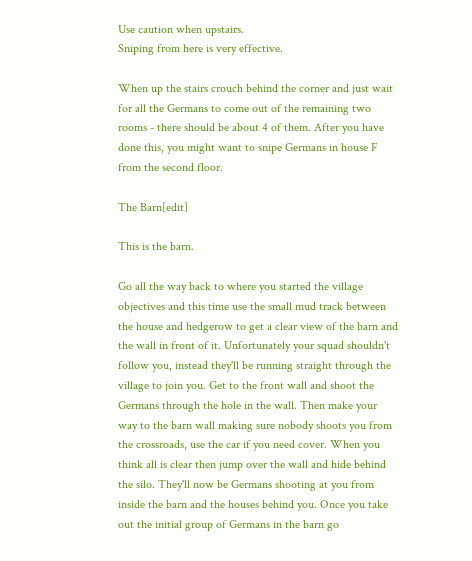Use caution when upstairs.
Sniping from here is very effective.

When up the stairs crouch behind the corner and just wait for all the Germans to come out of the remaining two rooms - there should be about 4 of them. After you have done this, you might want to snipe Germans in house F from the second floor.

The Barn[edit]

This is the barn.

Go all the way back to where you started the village objectives and this time use the small mud track between the house and hedgerow to get a clear view of the barn and the wall in front of it. Unfortunately your squad shouldn't follow you, instead they'll be running straight through the village to join you. Get to the front wall and shoot the Germans through the hole in the wall. Then make your way to the barn wall making sure nobody shoots you from the crossroads, use the car if you need cover. When you think all is clear then jump over the wall and hide behind the silo. They'll now be Germans shooting at you from inside the barn and the houses behind you. Once you take out the initial group of Germans in the barn go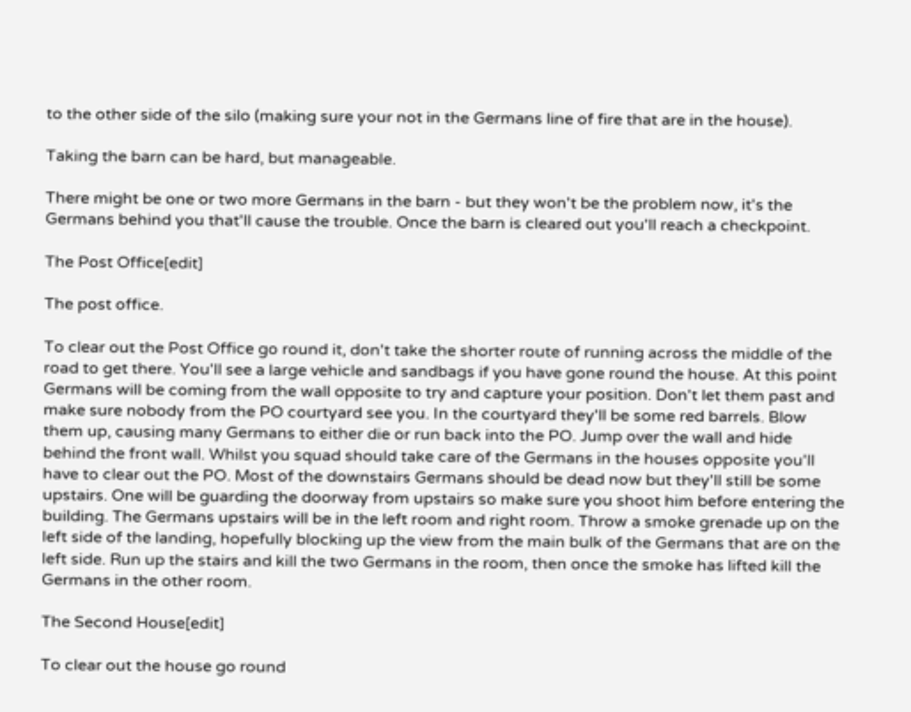to the other side of the silo (making sure your not in the Germans line of fire that are in the house).

Taking the barn can be hard, but manageable.

There might be one or two more Germans in the barn - but they won't be the problem now, it's the Germans behind you that'll cause the trouble. Once the barn is cleared out you'll reach a checkpoint.

The Post Office[edit]

The post office.

To clear out the Post Office go round it, don't take the shorter route of running across the middle of the road to get there. You'll see a large vehicle and sandbags if you have gone round the house. At this point Germans will be coming from the wall opposite to try and capture your position. Don't let them past and make sure nobody from the PO courtyard see you. In the courtyard they'll be some red barrels. Blow them up, causing many Germans to either die or run back into the PO. Jump over the wall and hide behind the front wall. Whilst you squad should take care of the Germans in the houses opposite you'll have to clear out the PO. Most of the downstairs Germans should be dead now but they'll still be some upstairs. One will be guarding the doorway from upstairs so make sure you shoot him before entering the building. The Germans upstairs will be in the left room and right room. Throw a smoke grenade up on the left side of the landing, hopefully blocking up the view from the main bulk of the Germans that are on the left side. Run up the stairs and kill the two Germans in the room, then once the smoke has lifted kill the Germans in the other room.

The Second House[edit]

To clear out the house go round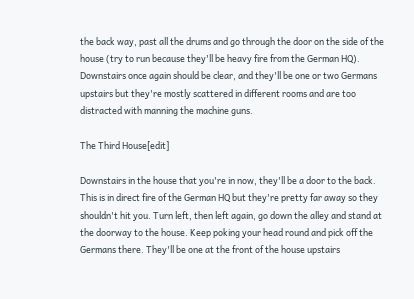the back way, past all the drums and go through the door on the side of the house (try to run because they'll be heavy fire from the German HQ). Downstairs once again should be clear, and they'll be one or two Germans upstairs but they're mostly scattered in different rooms and are too distracted with manning the machine guns.

The Third House[edit]

Downstairs in the house that you're in now, they'll be a door to the back. This is in direct fire of the German HQ but they're pretty far away so they shouldn't hit you. Turn left, then left again, go down the alley and stand at the doorway to the house. Keep poking your head round and pick off the Germans there. They'll be one at the front of the house upstairs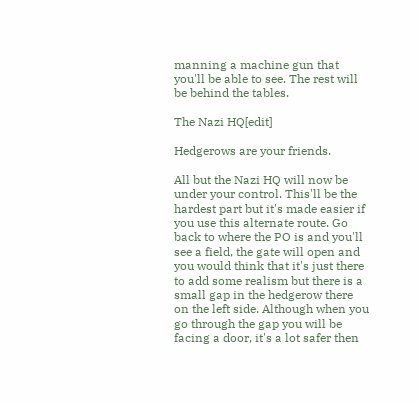manning a machine gun that you'll be able to see. The rest will be behind the tables.

The Nazi HQ[edit]

Hedgerows are your friends.

All but the Nazi HQ will now be under your control. This'll be the hardest part but it's made easier if you use this alternate route. Go back to where the PO is and you'll see a field, the gate will open and you would think that it's just there to add some realism but there is a small gap in the hedgerow there on the left side. Although when you go through the gap you will be facing a door, it's a lot safer then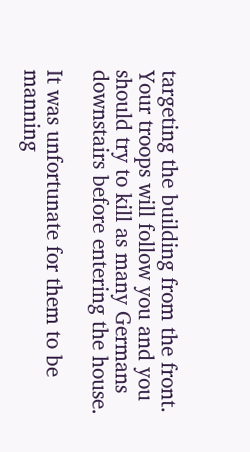targeting the building from the front. Your troops will follow you and you should try to kill as many Germans downstairs before entering the house.

It was unfortunate for them to be manning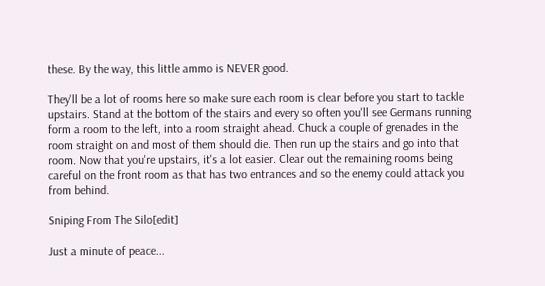these. By the way, this little ammo is NEVER good.

They'll be a lot of rooms here so make sure each room is clear before you start to tackle upstairs. Stand at the bottom of the stairs and every so often you'll see Germans running form a room to the left, into a room straight ahead. Chuck a couple of grenades in the room straight on and most of them should die. Then run up the stairs and go into that room. Now that you're upstairs, it's a lot easier. Clear out the remaining rooms being careful on the front room as that has two entrances and so the enemy could attack you from behind.

Sniping From The Silo[edit]

Just a minute of peace...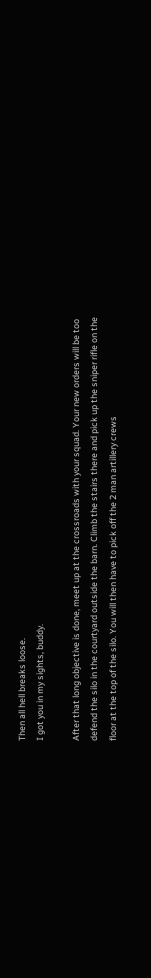Then all hell breaks loose.
I got you in my sights, buddy.

After that long objective is done, meet up at the crossroads with your squad. Your new orders will be too defend the silo in the courtyard outside the barn. Climb the stairs there and pick up the sniper rifle on the floor at the top of the silo. You will then have to pick off the 2 man artillery crews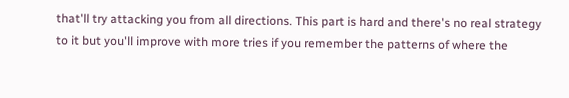that'll try attacking you from all directions. This part is hard and there's no real strategy to it but you'll improve with more tries if you remember the patterns of where the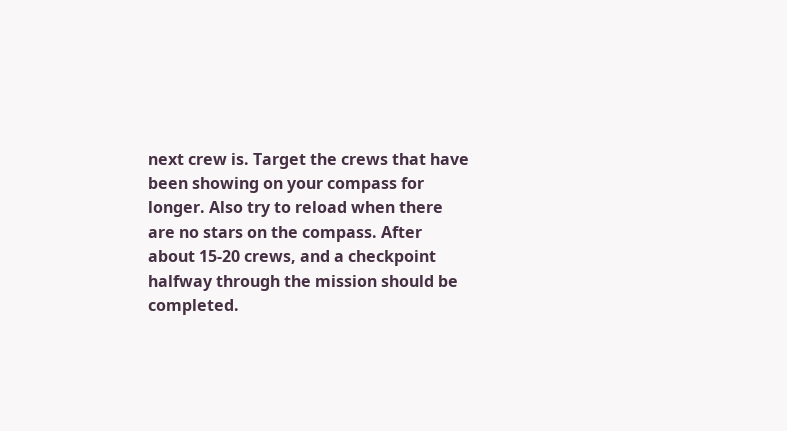next crew is. Target the crews that have been showing on your compass for longer. Also try to reload when there are no stars on the compass. After about 15-20 crews, and a checkpoint halfway through the mission should be completed.